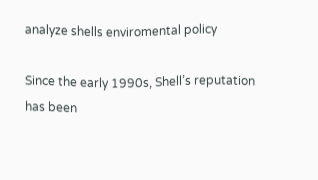analyze shells enviromental policy

Since the early 1990s, Shell’s reputation has been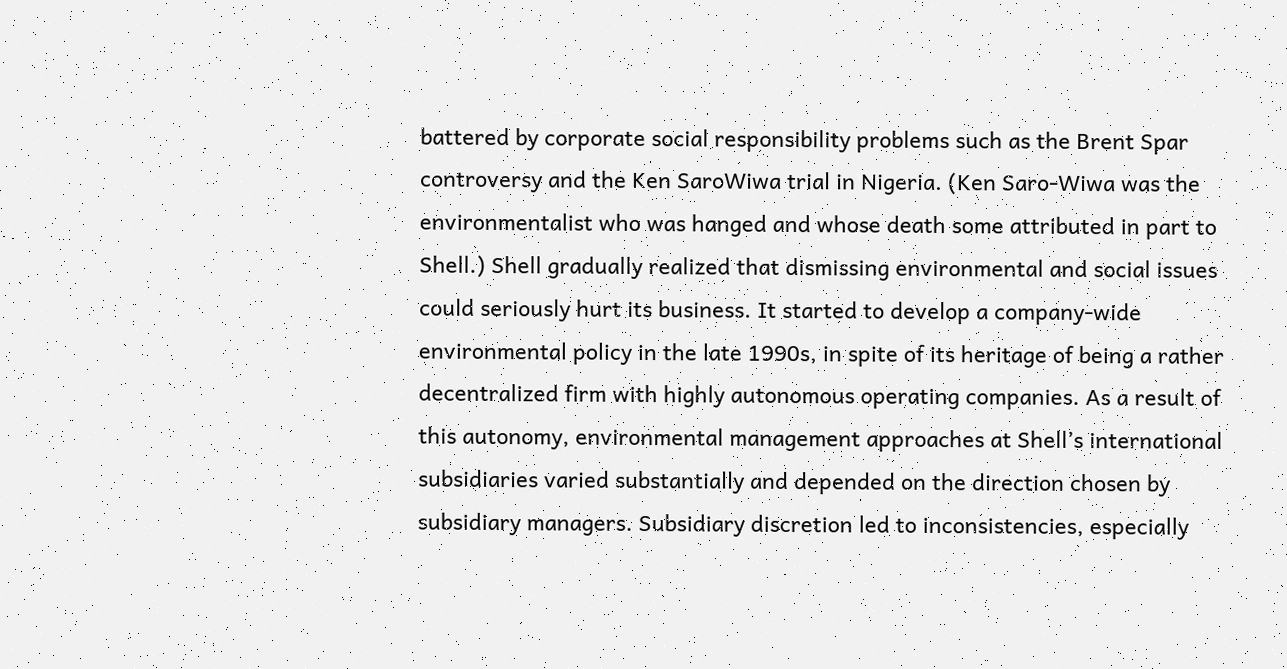battered by corporate social responsibility problems such as the Brent Spar controversy and the Ken SaroWiwa trial in Nigeria. (Ken Saro-Wiwa was the environmentalist who was hanged and whose death some attributed in part to Shell.) Shell gradually realized that dismissing environmental and social issues could seriously hurt its business. It started to develop a company-wide environmental policy in the late 1990s, in spite of its heritage of being a rather decentralized firm with highly autonomous operating companies. As a result of this autonomy, environmental management approaches at Shell’s international subsidiaries varied substantially and depended on the direction chosen by subsidiary managers. Subsidiary discretion led to inconsistencies, especially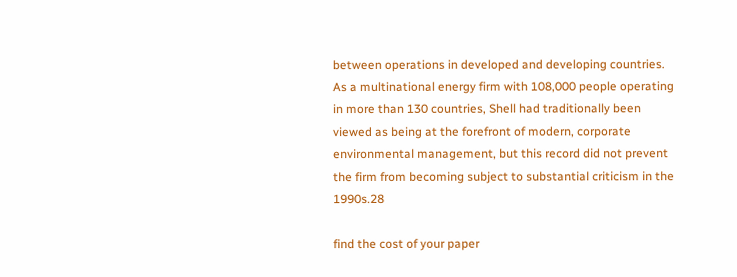between operations in developed and developing countries. As a multinational energy firm with 108,000 people operating in more than 130 countries, Shell had traditionally been viewed as being at the forefront of modern, corporate environmental management, but this record did not prevent the firm from becoming subject to substantial criticism in the 1990s.28

find the cost of your paper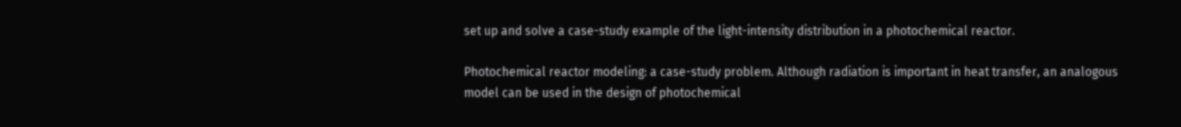set up and solve a case-study example of the light-intensity distribution in a photochemical reactor.

Photochemical reactor modeling: a case-study problem. Although radiation is important in heat transfer, an analogous model can be used in the design of photochemical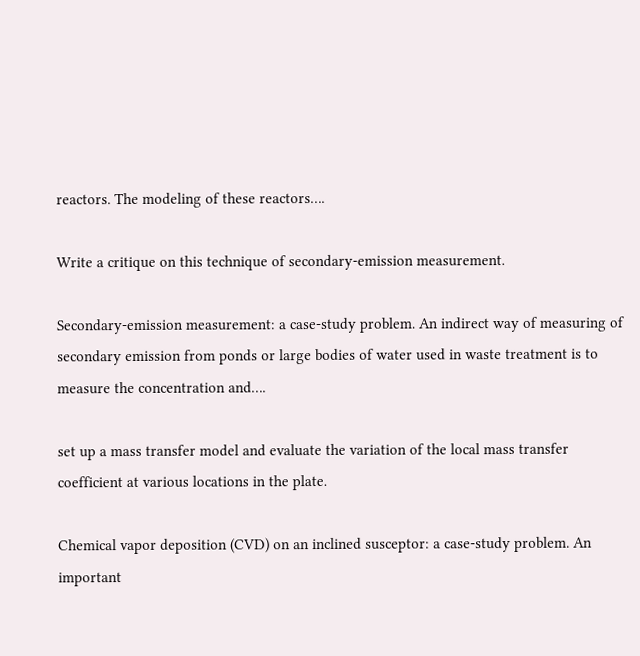reactors. The modeling of these reactors….

Write a critique on this technique of secondary-emission measurement.

Secondary-emission measurement: a case-study problem. An indirect way of measuring of secondary emission from ponds or large bodies of water used in waste treatment is to measure the concentration and….

set up a mass transfer model and evaluate the variation of the local mass transfer coefficient at various locations in the plate.

Chemical vapor deposition (CVD) on an inclined susceptor: a case-study problem. An important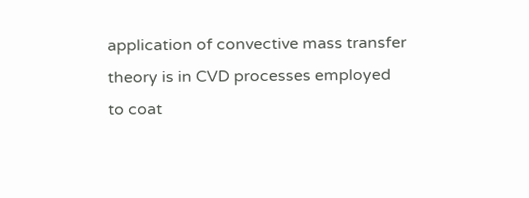application of convective mass transfer theory is in CVD processes employed to coat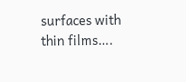surfaces with thin films….